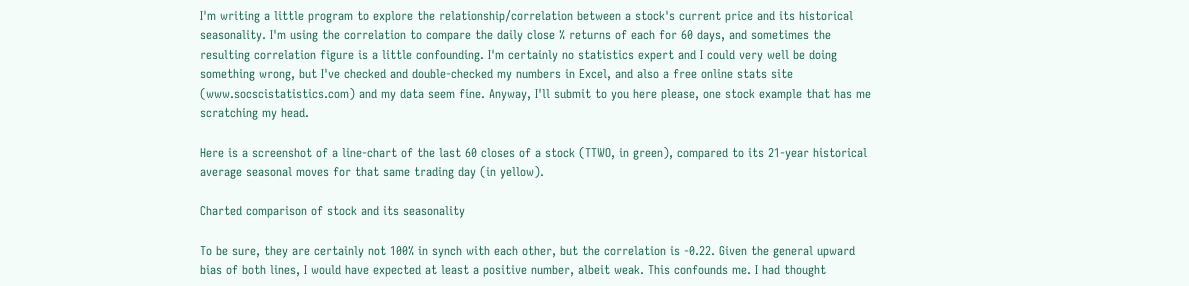I'm writing a little program to explore the relationship/correlation between a stock's current price and its historical seasonality. I'm using the correlation to compare the daily close % returns of each for 60 days, and sometimes the resulting correlation figure is a little confounding. I'm certainly no statistics expert and I could very well be doing something wrong, but I've checked and double-checked my numbers in Excel, and also a free online stats site (www.socscistatistics.com) and my data seem fine. Anyway, I'll submit to you here please, one stock example that has me scratching my head.

Here is a screenshot of a line-chart of the last 60 closes of a stock (TTWO, in green), compared to its 21-year historical average seasonal moves for that same trading day (in yellow).

Charted comparison of stock and its seasonality

To be sure, they are certainly not 100% in synch with each other, but the correlation is -0.22. Given the general upward bias of both lines, I would have expected at least a positive number, albeit weak. This confounds me. I had thought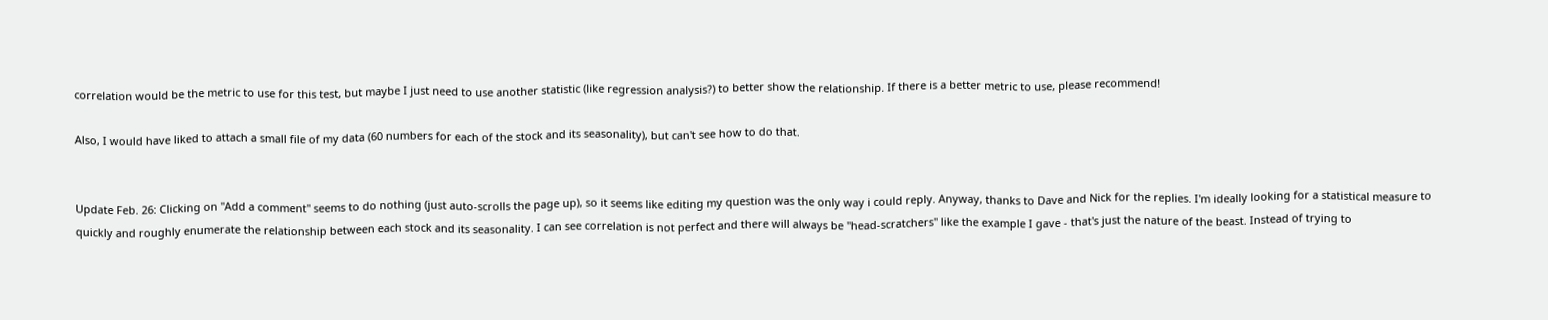correlation would be the metric to use for this test, but maybe I just need to use another statistic (like regression analysis?) to better show the relationship. If there is a better metric to use, please recommend!

Also, I would have liked to attach a small file of my data (60 numbers for each of the stock and its seasonality), but can't see how to do that.


Update Feb. 26: Clicking on "Add a comment" seems to do nothing (just auto-scrolls the page up), so it seems like editing my question was the only way i could reply. Anyway, thanks to Dave and Nick for the replies. I'm ideally looking for a statistical measure to quickly and roughly enumerate the relationship between each stock and its seasonality. I can see correlation is not perfect and there will always be "head-scratchers" like the example I gave - that's just the nature of the beast. Instead of trying to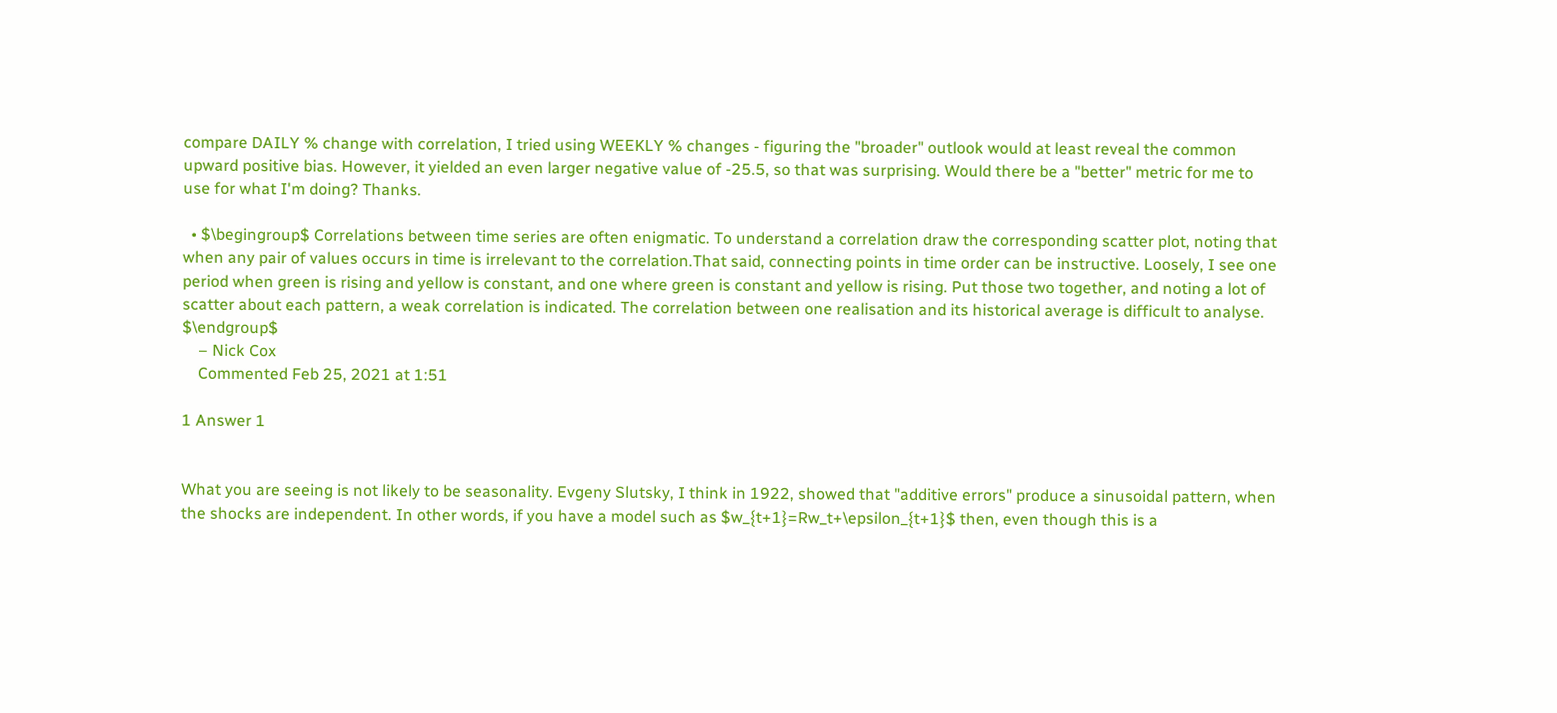compare DAILY % change with correlation, I tried using WEEKLY % changes - figuring the "broader" outlook would at least reveal the common upward positive bias. However, it yielded an even larger negative value of -25.5, so that was surprising. Would there be a "better" metric for me to use for what I'm doing? Thanks.

  • $\begingroup$ Correlations between time series are often enigmatic. To understand a correlation draw the corresponding scatter plot, noting that when any pair of values occurs in time is irrelevant to the correlation.That said, connecting points in time order can be instructive. Loosely, I see one period when green is rising and yellow is constant, and one where green is constant and yellow is rising. Put those two together, and noting a lot of scatter about each pattern, a weak correlation is indicated. The correlation between one realisation and its historical average is difficult to analyse. $\endgroup$
    – Nick Cox
    Commented Feb 25, 2021 at 1:51

1 Answer 1


What you are seeing is not likely to be seasonality. Evgeny Slutsky, I think in 1922, showed that "additive errors" produce a sinusoidal pattern, when the shocks are independent. In other words, if you have a model such as $w_{t+1}=Rw_t+\epsilon_{t+1}$ then, even though this is a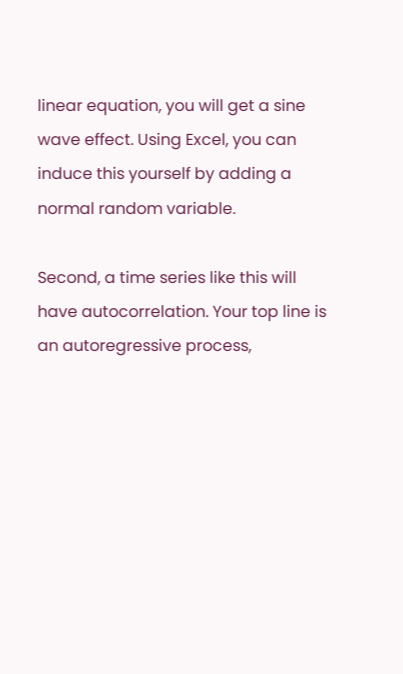linear equation, you will get a sine wave effect. Using Excel, you can induce this yourself by adding a normal random variable.

Second, a time series like this will have autocorrelation. Your top line is an autoregressive process,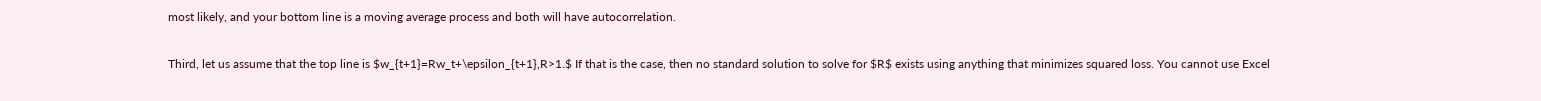most likely, and your bottom line is a moving average process and both will have autocorrelation.

Third, let us assume that the top line is $w_{t+1}=Rw_t+\epsilon_{t+1},R>1.$ If that is the case, then no standard solution to solve for $R$ exists using anything that minimizes squared loss. You cannot use Excel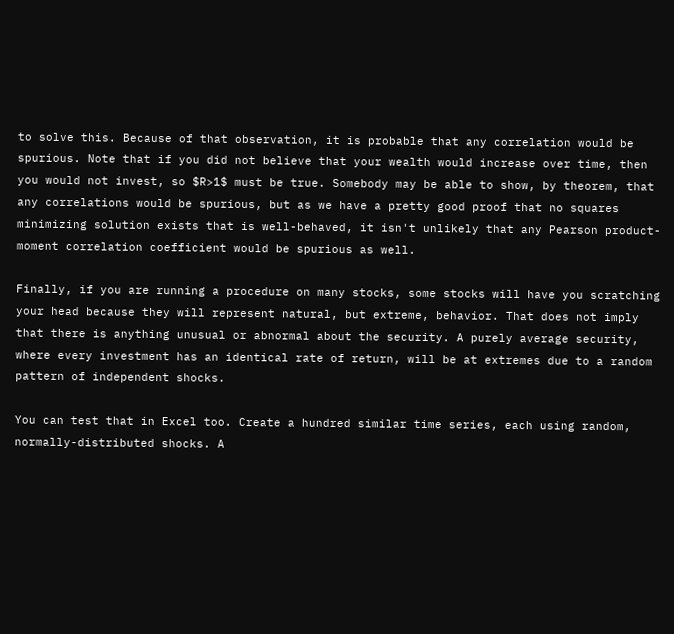to solve this. Because of that observation, it is probable that any correlation would be spurious. Note that if you did not believe that your wealth would increase over time, then you would not invest, so $R>1$ must be true. Somebody may be able to show, by theorem, that any correlations would be spurious, but as we have a pretty good proof that no squares minimizing solution exists that is well-behaved, it isn't unlikely that any Pearson product-moment correlation coefficient would be spurious as well.

Finally, if you are running a procedure on many stocks, some stocks will have you scratching your head because they will represent natural, but extreme, behavior. That does not imply that there is anything unusual or abnormal about the security. A purely average security, where every investment has an identical rate of return, will be at extremes due to a random pattern of independent shocks.

You can test that in Excel too. Create a hundred similar time series, each using random, normally-distributed shocks. A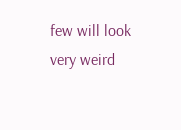few will look very weird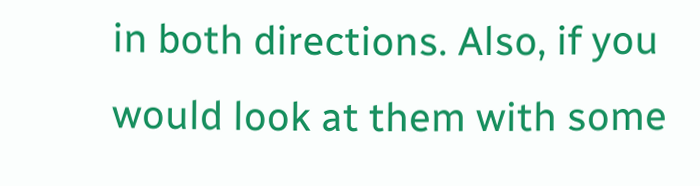in both directions. Also, if you would look at them with some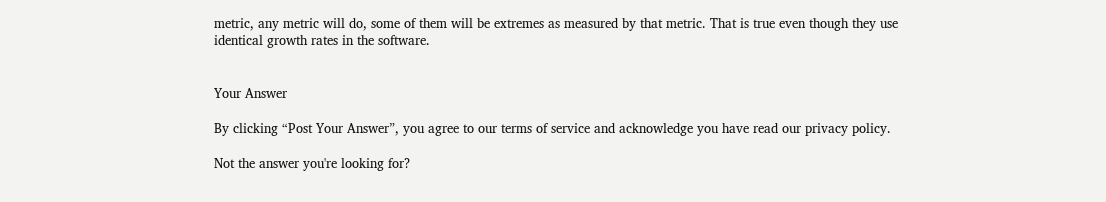metric, any metric will do, some of them will be extremes as measured by that metric. That is true even though they use identical growth rates in the software.


Your Answer

By clicking “Post Your Answer”, you agree to our terms of service and acknowledge you have read our privacy policy.

Not the answer you're looking for?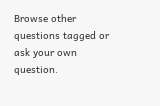Browse other questions tagged or ask your own question.